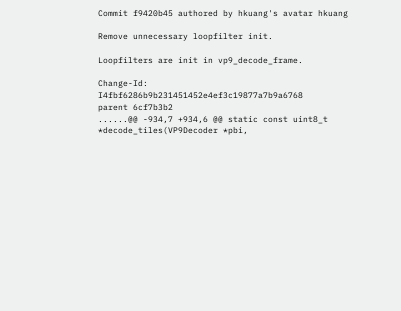Commit f9420b45 authored by hkuang's avatar hkuang

Remove unnecessary loopfilter init.

Loopfilters are init in vp9_decode_frame.

Change-Id: I4fbf6286b9b231451452e4ef3c19877a7b9a6768
parent 6cf7b3b2
......@@ -934,7 +934,6 @@ static const uint8_t *decode_tiles(VP9Decoder *pbi,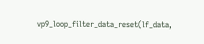vp9_loop_filter_data_reset(lf_data,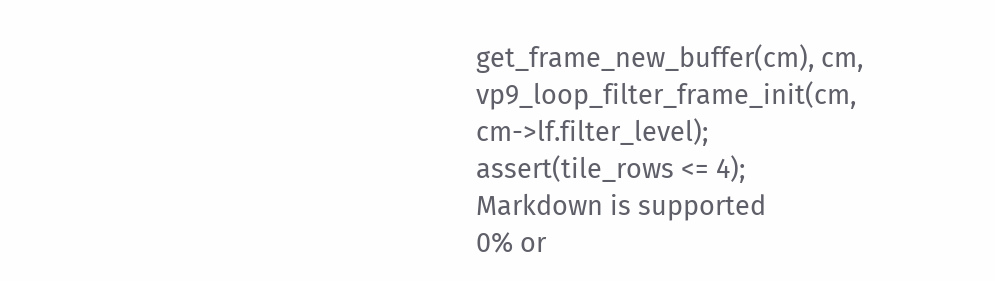get_frame_new_buffer(cm), cm,
vp9_loop_filter_frame_init(cm, cm->lf.filter_level);
assert(tile_rows <= 4);
Markdown is supported
0% or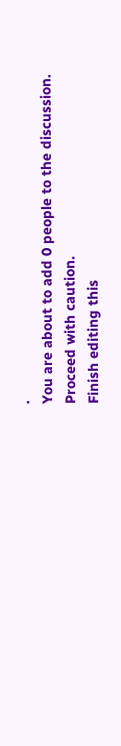.
You are about to add 0 people to the discussion. Proceed with caution.
Finish editing this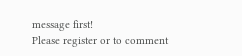message first!
Please register or to comment